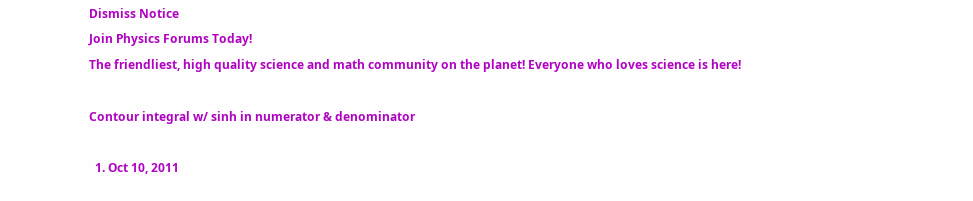Dismiss Notice
Join Physics Forums Today!
The friendliest, high quality science and math community on the planet! Everyone who loves science is here!

Contour integral w/ sinh in numerator & denominator

  1. Oct 10, 2011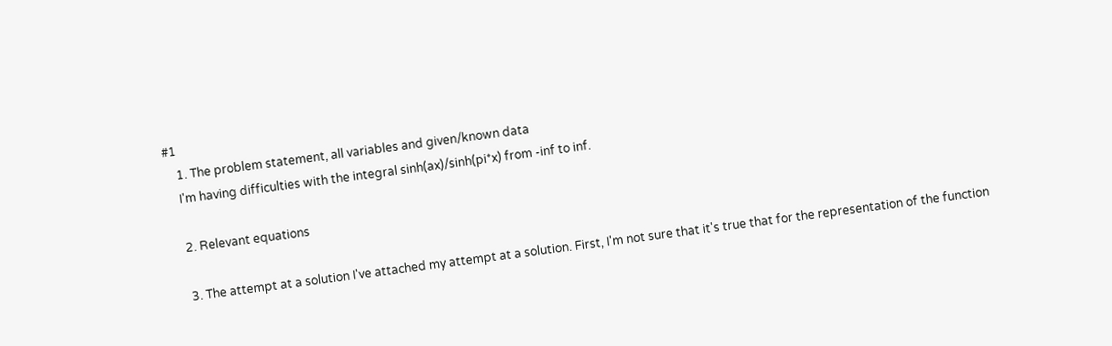#1
    1. The problem statement, all variables and given/known data
    I'm having difficulties with the integral sinh(ax)/sinh(pi*x) from -inf to inf.

    2. Relevant equations

    3. The attempt at a solution I've attached my attempt at a solution. First, I'm not sure that it's true that for the representation of the function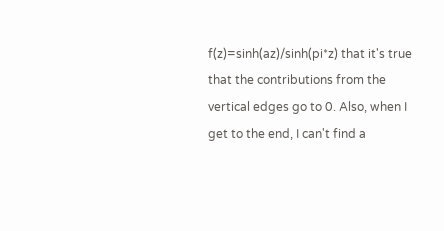f(z)=sinh(az)/sinh(pi*z) that it's true that the contributions from the vertical edges go to 0. Also, when I get to the end, I can't find a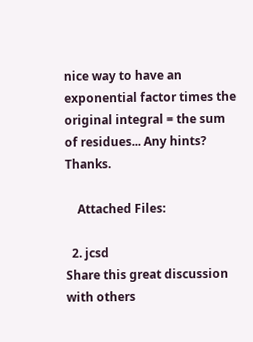nice way to have an exponential factor times the original integral = the sum of residues... Any hints? Thanks.

    Attached Files:

  2. jcsd
Share this great discussion with others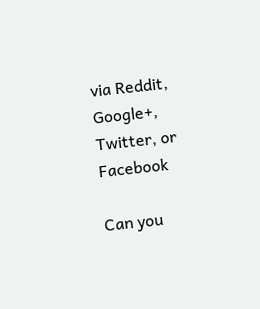via Reddit, Google+, Twitter, or Facebook

Can you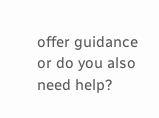offer guidance or do you also need help?